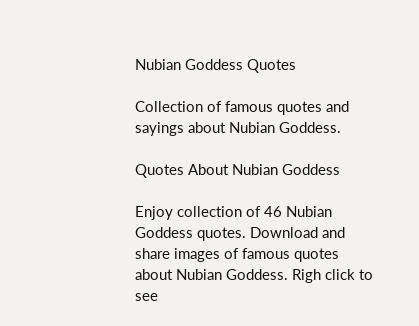Nubian Goddess Quotes

Collection of famous quotes and sayings about Nubian Goddess.

Quotes About Nubian Goddess

Enjoy collection of 46 Nubian Goddess quotes. Download and share images of famous quotes about Nubian Goddess. Righ click to see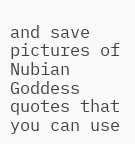and save pictures of Nubian Goddess quotes that you can use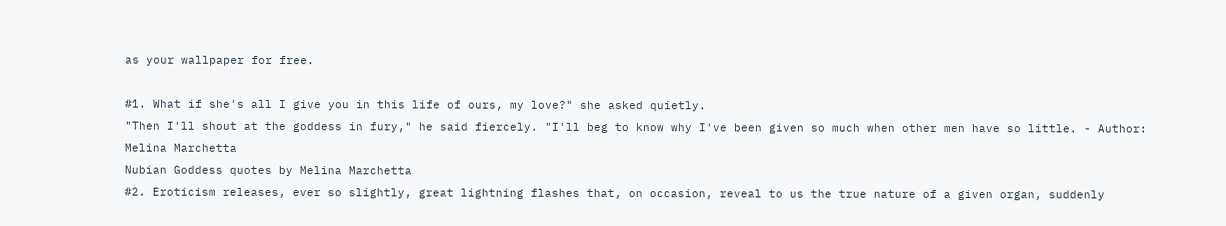as your wallpaper for free.

#1. What if she's all I give you in this life of ours, my love?" she asked quietly.
"Then I'll shout at the goddess in fury," he said fiercely. "I'll beg to know why I've been given so much when other men have so little. - Author: Melina Marchetta
Nubian Goddess quotes by Melina Marchetta
#2. Eroticism releases, ever so slightly, great lightning flashes that, on occasion, reveal to us the true nature of a given organ, suddenly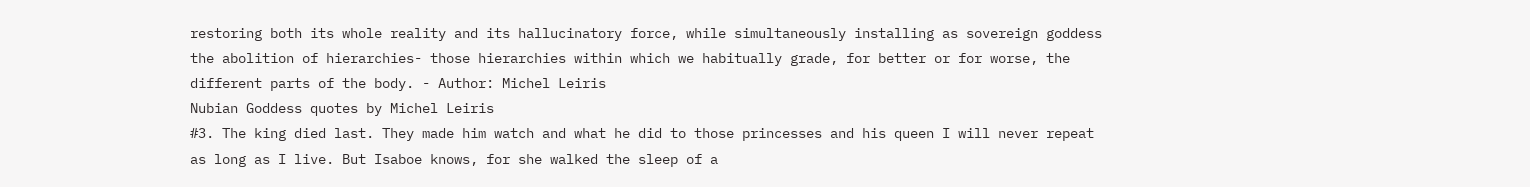restoring both its whole reality and its hallucinatory force, while simultaneously installing as sovereign goddess the abolition of hierarchies- those hierarchies within which we habitually grade, for better or for worse, the different parts of the body. - Author: Michel Leiris
Nubian Goddess quotes by Michel Leiris
#3. The king died last. They made him watch and what he did to those princesses and his queen I will never repeat as long as I live. But Isaboe knows, for she walked the sleep of a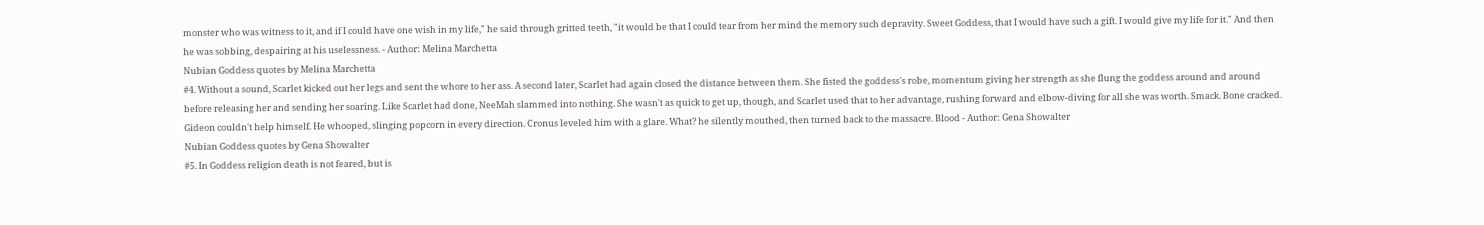monster who was witness to it, and if I could have one wish in my life," he said through gritted teeth, "it would be that I could tear from her mind the memory such depravity. Sweet Goddess, that I would have such a gift. I would give my life for it." And then he was sobbing, despairing at his uselessness. - Author: Melina Marchetta
Nubian Goddess quotes by Melina Marchetta
#4. Without a sound, Scarlet kicked out her legs and sent the whore to her ass. A second later, Scarlet had again closed the distance between them. She fisted the goddess's robe, momentum giving her strength as she flung the goddess around and around before releasing her and sending her soaring. Like Scarlet had done, NeeMah slammed into nothing. She wasn't as quick to get up, though, and Scarlet used that to her advantage, rushing forward and elbow-diving for all she was worth. Smack. Bone cracked. Gideon couldn't help himself. He whooped, slinging popcorn in every direction. Cronus leveled him with a glare. What? he silently mouthed, then turned back to the massacre. Blood - Author: Gena Showalter
Nubian Goddess quotes by Gena Showalter
#5. In Goddess religion death is not feared, but is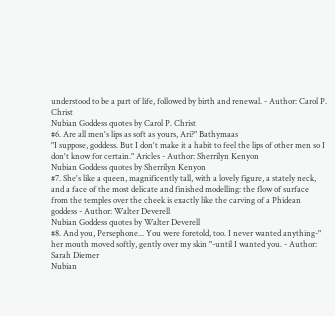understood to be a part of life, followed by birth and renewal. - Author: Carol P. Christ
Nubian Goddess quotes by Carol P. Christ
#6. Are all men's lips as soft as yours, Ari?" Bathymaas
"I suppose, goddess. But I don't make it a habit to feel the lips of other men so I don't know for certain." Aricles - Author: Sherrilyn Kenyon
Nubian Goddess quotes by Sherrilyn Kenyon
#7. She's like a queen, magnificently tall, with a lovely figure, a stately neck, and a face of the most delicate and finished modelling: the flow of surface from the temples over the cheek is exactly like the carving of a Phidean goddess - Author: Walter Deverell
Nubian Goddess quotes by Walter Deverell
#8. And you, Persephone... You were foretold, too. I never wanted anything-" her mouth moved softly, gently over my skin "-until I wanted you. - Author: Sarah Diemer
Nubian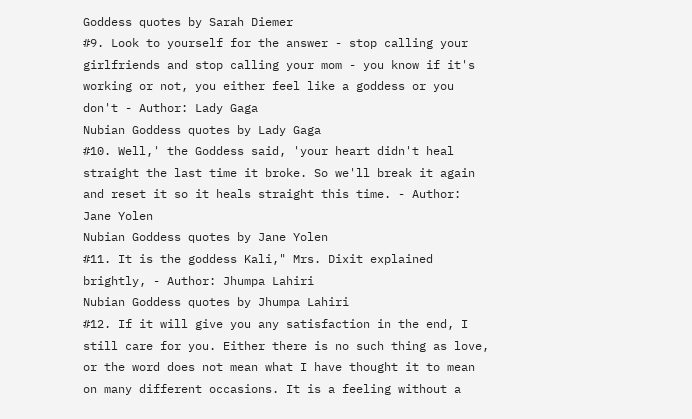Goddess quotes by Sarah Diemer
#9. Look to yourself for the answer - stop calling your girlfriends and stop calling your mom - you know if it's working or not, you either feel like a goddess or you don't - Author: Lady Gaga
Nubian Goddess quotes by Lady Gaga
#10. Well,' the Goddess said, 'your heart didn't heal straight the last time it broke. So we'll break it again and reset it so it heals straight this time. - Author: Jane Yolen
Nubian Goddess quotes by Jane Yolen
#11. It is the goddess Kali," Mrs. Dixit explained brightly, - Author: Jhumpa Lahiri
Nubian Goddess quotes by Jhumpa Lahiri
#12. If it will give you any satisfaction in the end, I still care for you. Either there is no such thing as love, or the word does not mean what I have thought it to mean on many different occasions. It is a feeling without a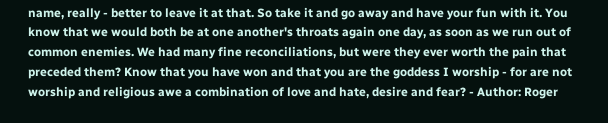name, really - better to leave it at that. So take it and go away and have your fun with it. You know that we would both be at one another's throats again one day, as soon as we run out of common enemies. We had many fine reconciliations, but were they ever worth the pain that preceded them? Know that you have won and that you are the goddess I worship - for are not worship and religious awe a combination of love and hate, desire and fear? - Author: Roger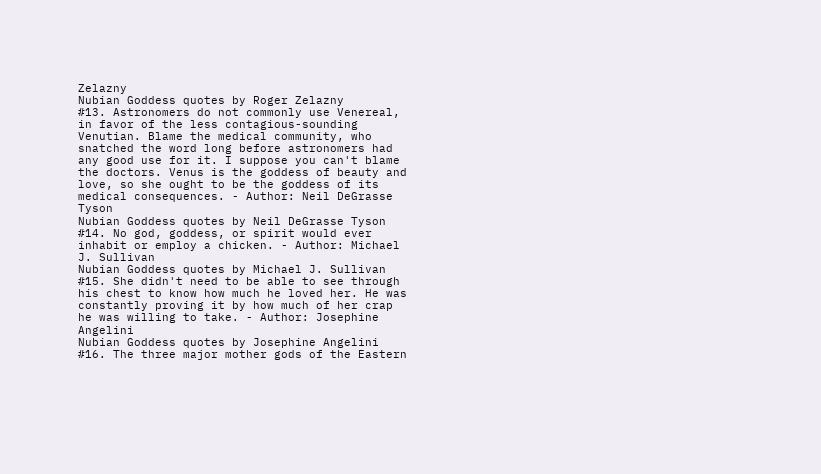Zelazny
Nubian Goddess quotes by Roger Zelazny
#13. Astronomers do not commonly use Venereal, in favor of the less contagious-sounding Venutian. Blame the medical community, who snatched the word long before astronomers had any good use for it. I suppose you can't blame the doctors. Venus is the goddess of beauty and love, so she ought to be the goddess of its medical consequences. - Author: Neil DeGrasse Tyson
Nubian Goddess quotes by Neil DeGrasse Tyson
#14. No god, goddess, or spirit would ever inhabit or employ a chicken. - Author: Michael J. Sullivan
Nubian Goddess quotes by Michael J. Sullivan
#15. She didn't need to be able to see through his chest to know how much he loved her. He was constantly proving it by how much of her crap he was willing to take. - Author: Josephine Angelini
Nubian Goddess quotes by Josephine Angelini
#16. The three major mother gods of the Eastern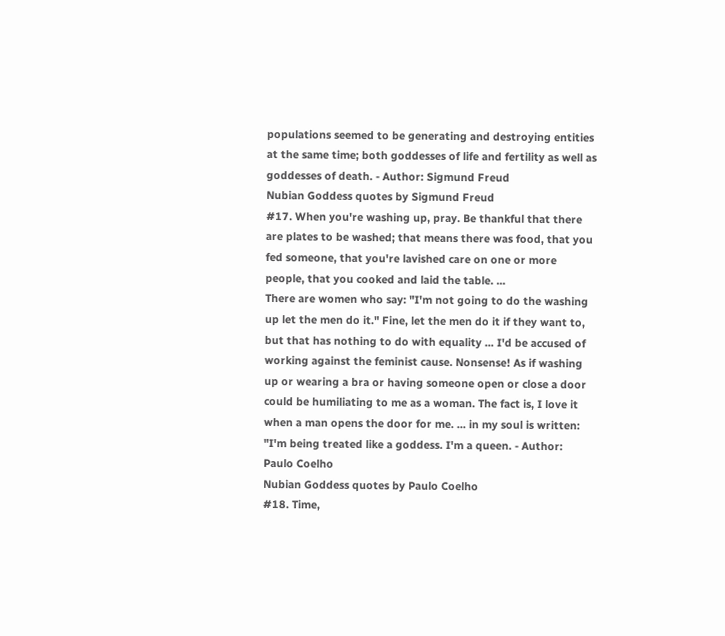populations seemed to be generating and destroying entities at the same time; both goddesses of life and fertility as well as goddesses of death. - Author: Sigmund Freud
Nubian Goddess quotes by Sigmund Freud
#17. When you're washing up, pray. Be thankful that there are plates to be washed; that means there was food, that you fed someone, that you're lavished care on one or more people, that you cooked and laid the table. ...
There are women who say: "I'm not going to do the washing up let the men do it." Fine, let the men do it if they want to, but that has nothing to do with equality ... I'd be accused of working against the feminist cause. Nonsense! As if washing up or wearing a bra or having someone open or close a door could be humiliating to me as a woman. The fact is, I love it when a man opens the door for me. ... in my soul is written: "I'm being treated like a goddess. I'm a queen. - Author: Paulo Coelho
Nubian Goddess quotes by Paulo Coelho
#18. Time,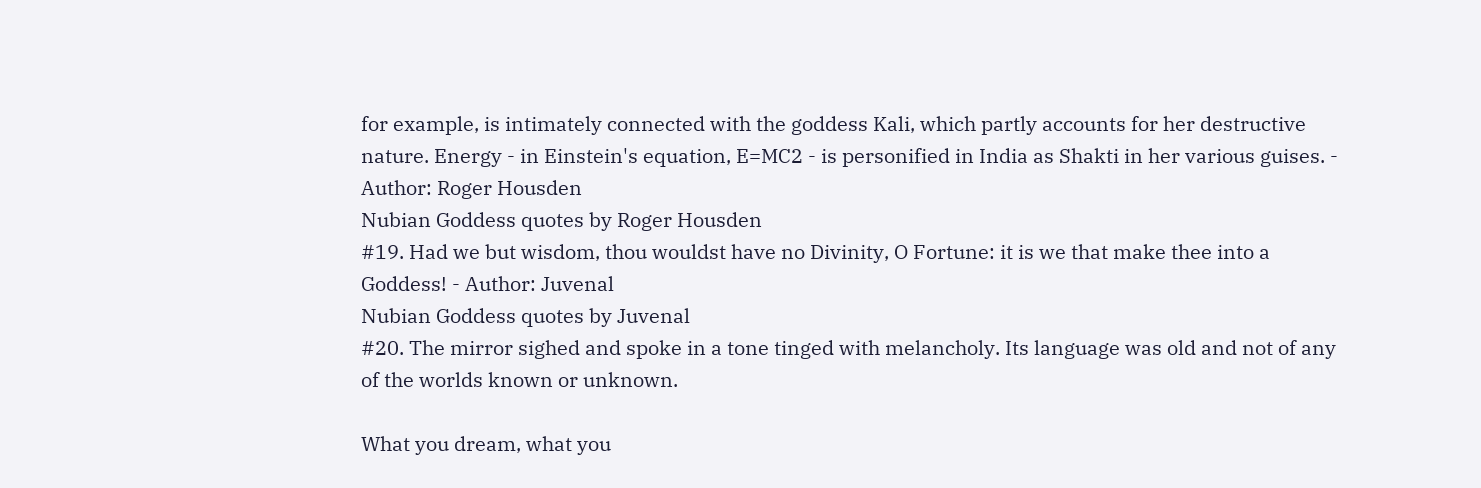for example, is intimately connected with the goddess Kali, which partly accounts for her destructive nature. Energy - in Einstein's equation, E=MC2 - is personified in India as Shakti in her various guises. - Author: Roger Housden
Nubian Goddess quotes by Roger Housden
#19. Had we but wisdom, thou wouldst have no Divinity, O Fortune: it is we that make thee into a Goddess! - Author: Juvenal
Nubian Goddess quotes by Juvenal
#20. The mirror sighed and spoke in a tone tinged with melancholy. Its language was old and not of any of the worlds known or unknown.

What you dream, what you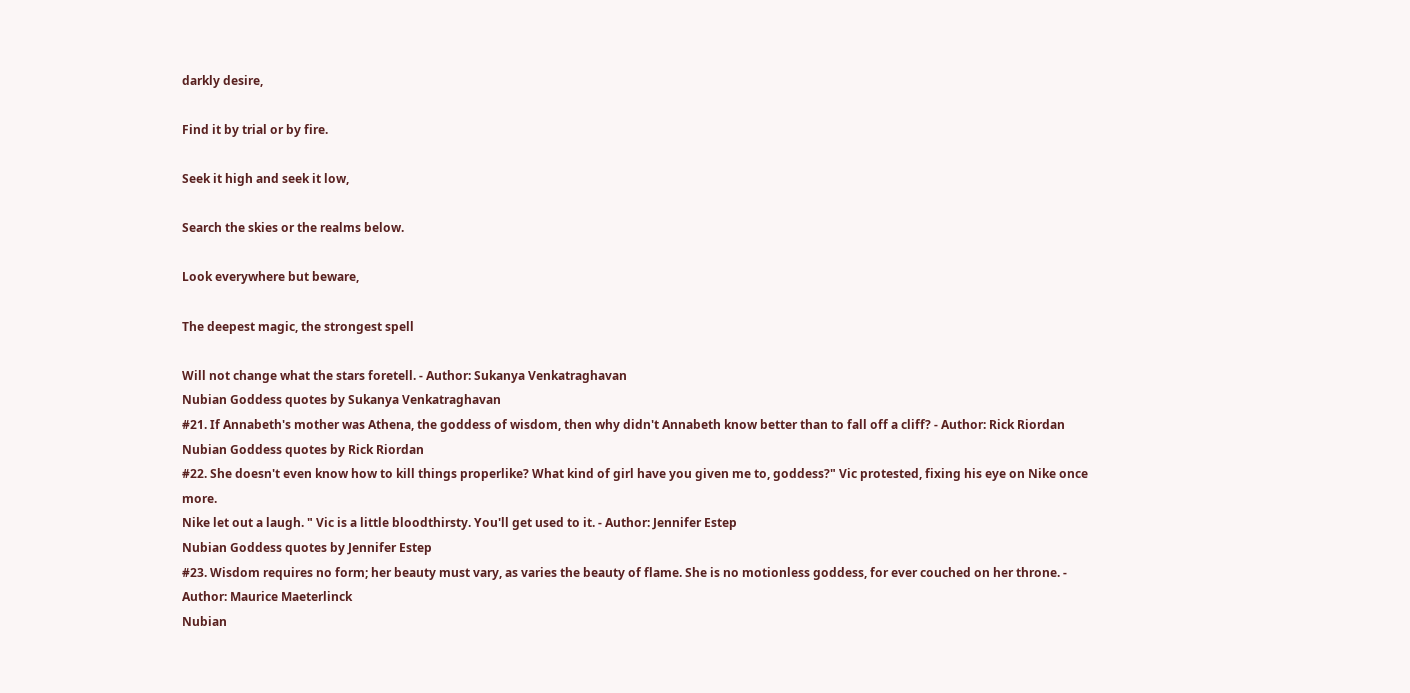darkly desire,

Find it by trial or by fire.

Seek it high and seek it low,

Search the skies or the realms below.

Look everywhere but beware,

The deepest magic, the strongest spell

Will not change what the stars foretell. - Author: Sukanya Venkatraghavan
Nubian Goddess quotes by Sukanya Venkatraghavan
#21. If Annabeth's mother was Athena, the goddess of wisdom, then why didn't Annabeth know better than to fall off a cliff? - Author: Rick Riordan
Nubian Goddess quotes by Rick Riordan
#22. She doesn't even know how to kill things properlike? What kind of girl have you given me to, goddess?" Vic protested, fixing his eye on Nike once more.
Nike let out a laugh. " Vic is a little bloodthirsty. You'll get used to it. - Author: Jennifer Estep
Nubian Goddess quotes by Jennifer Estep
#23. Wisdom requires no form; her beauty must vary, as varies the beauty of flame. She is no motionless goddess, for ever couched on her throne. - Author: Maurice Maeterlinck
Nubian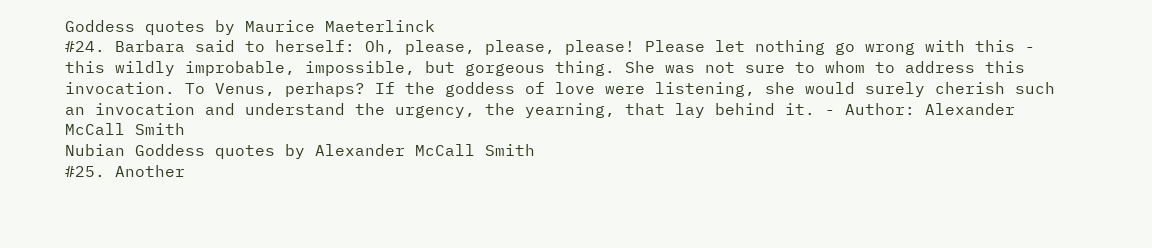Goddess quotes by Maurice Maeterlinck
#24. Barbara said to herself: Oh, please, please, please! Please let nothing go wrong with this - this wildly improbable, impossible, but gorgeous thing. She was not sure to whom to address this invocation. To Venus, perhaps? If the goddess of love were listening, she would surely cherish such an invocation and understand the urgency, the yearning, that lay behind it. - Author: Alexander McCall Smith
Nubian Goddess quotes by Alexander McCall Smith
#25. Another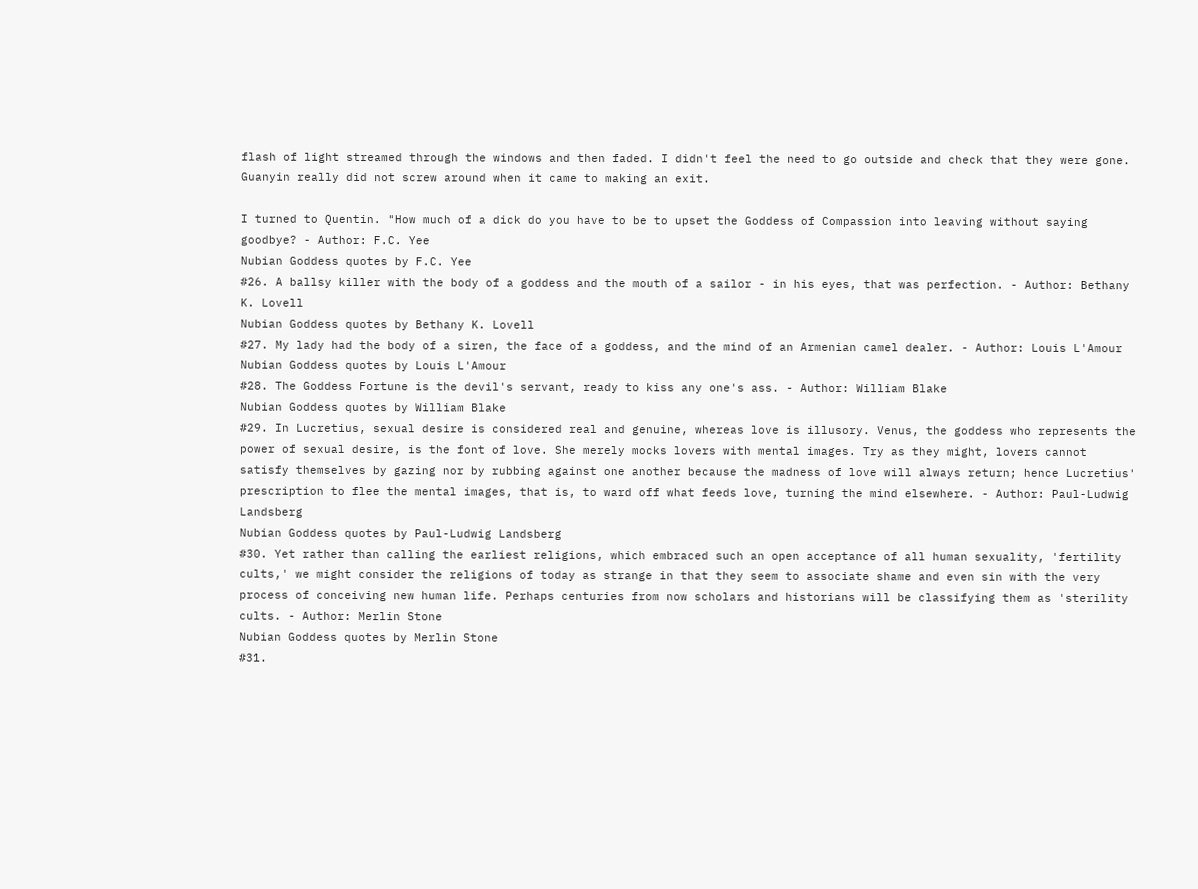flash of light streamed through the windows and then faded. I didn't feel the need to go outside and check that they were gone. Guanyin really did not screw around when it came to making an exit.

I turned to Quentin. "How much of a dick do you have to be to upset the Goddess of Compassion into leaving without saying goodbye? - Author: F.C. Yee
Nubian Goddess quotes by F.C. Yee
#26. A ballsy killer with the body of a goddess and the mouth of a sailor - in his eyes, that was perfection. - Author: Bethany K. Lovell
Nubian Goddess quotes by Bethany K. Lovell
#27. My lady had the body of a siren, the face of a goddess, and the mind of an Armenian camel dealer. - Author: Louis L'Amour
Nubian Goddess quotes by Louis L'Amour
#28. The Goddess Fortune is the devil's servant, ready to kiss any one's ass. - Author: William Blake
Nubian Goddess quotes by William Blake
#29. In Lucretius, sexual desire is considered real and genuine, whereas love is illusory. Venus, the goddess who represents the power of sexual desire, is the font of love. She merely mocks lovers with mental images. Try as they might, lovers cannot satisfy themselves by gazing nor by rubbing against one another because the madness of love will always return; hence Lucretius' prescription to flee the mental images, that is, to ward off what feeds love, turning the mind elsewhere. - Author: Paul-Ludwig Landsberg
Nubian Goddess quotes by Paul-Ludwig Landsberg
#30. Yet rather than calling the earliest religions, which embraced such an open acceptance of all human sexuality, 'fertility cults,' we might consider the religions of today as strange in that they seem to associate shame and even sin with the very process of conceiving new human life. Perhaps centuries from now scholars and historians will be classifying them as 'sterility cults. - Author: Merlin Stone
Nubian Goddess quotes by Merlin Stone
#31.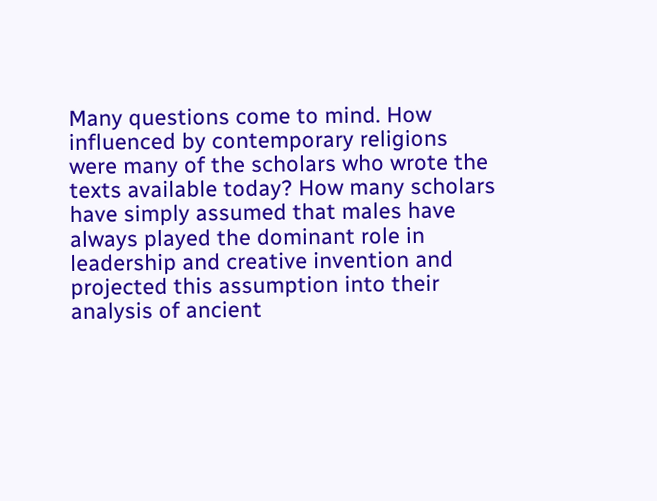Many questions come to mind. How influenced by contemporary religions were many of the scholars who wrote the texts available today? How many scholars have simply assumed that males have always played the dominant role in leadership and creative invention and projected this assumption into their analysis of ancient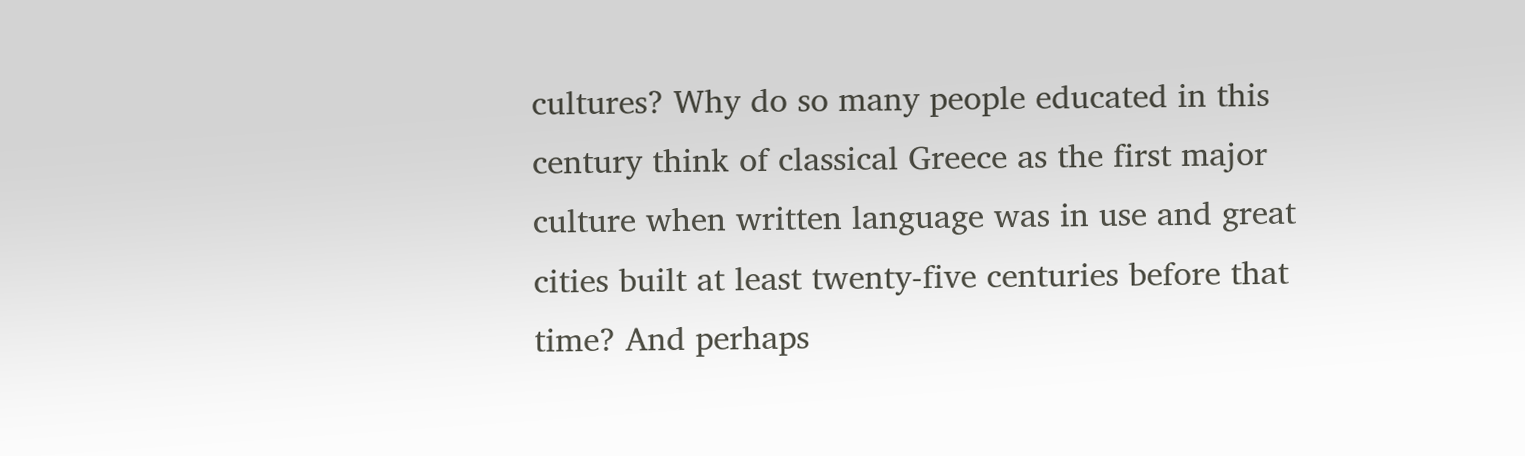cultures? Why do so many people educated in this century think of classical Greece as the first major culture when written language was in use and great cities built at least twenty-five centuries before that time? And perhaps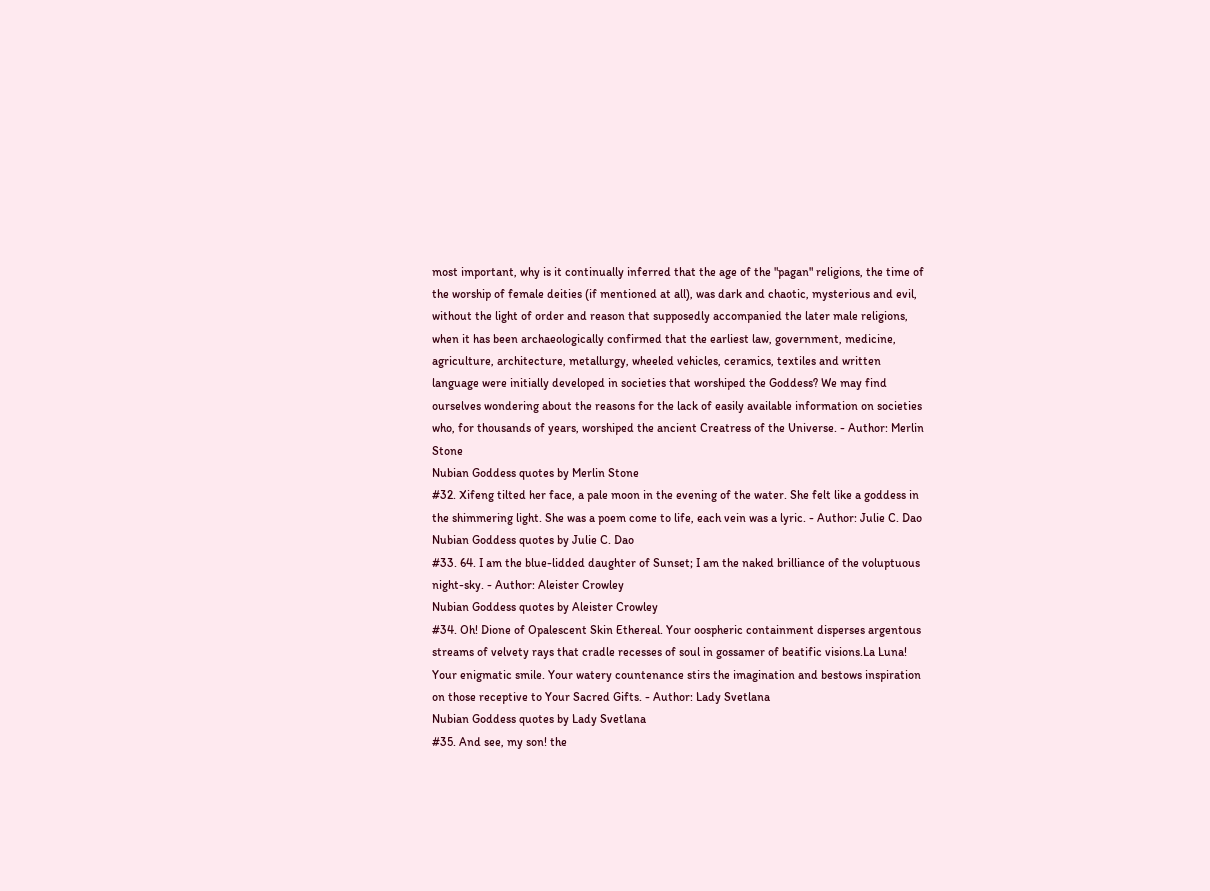most important, why is it continually inferred that the age of the "pagan" religions, the time of the worship of female deities (if mentioned at all), was dark and chaotic, mysterious and evil, without the light of order and reason that supposedly accompanied the later male religions, when it has been archaeologically confirmed that the earliest law, government, medicine, agriculture, architecture, metallurgy, wheeled vehicles, ceramics, textiles and written language were initially developed in societies that worshiped the Goddess? We may find ourselves wondering about the reasons for the lack of easily available information on societies who, for thousands of years, worshiped the ancient Creatress of the Universe. - Author: Merlin Stone
Nubian Goddess quotes by Merlin Stone
#32. Xifeng tilted her face, a pale moon in the evening of the water. She felt like a goddess in the shimmering light. She was a poem come to life, each vein was a lyric. - Author: Julie C. Dao
Nubian Goddess quotes by Julie C. Dao
#33. 64. I am the blue-lidded daughter of Sunset; I am the naked brilliance of the voluptuous night-sky. - Author: Aleister Crowley
Nubian Goddess quotes by Aleister Crowley
#34. Oh! Dione of Opalescent Skin Ethereal. Your oospheric containment disperses argentous streams of velvety rays that cradle recesses of soul in gossamer of beatific visions.La Luna! Your enigmatic smile. Your watery countenance stirs the imagination and bestows inspiration on those receptive to Your Sacred Gifts. - Author: Lady Svetlana
Nubian Goddess quotes by Lady Svetlana
#35. And see, my son! the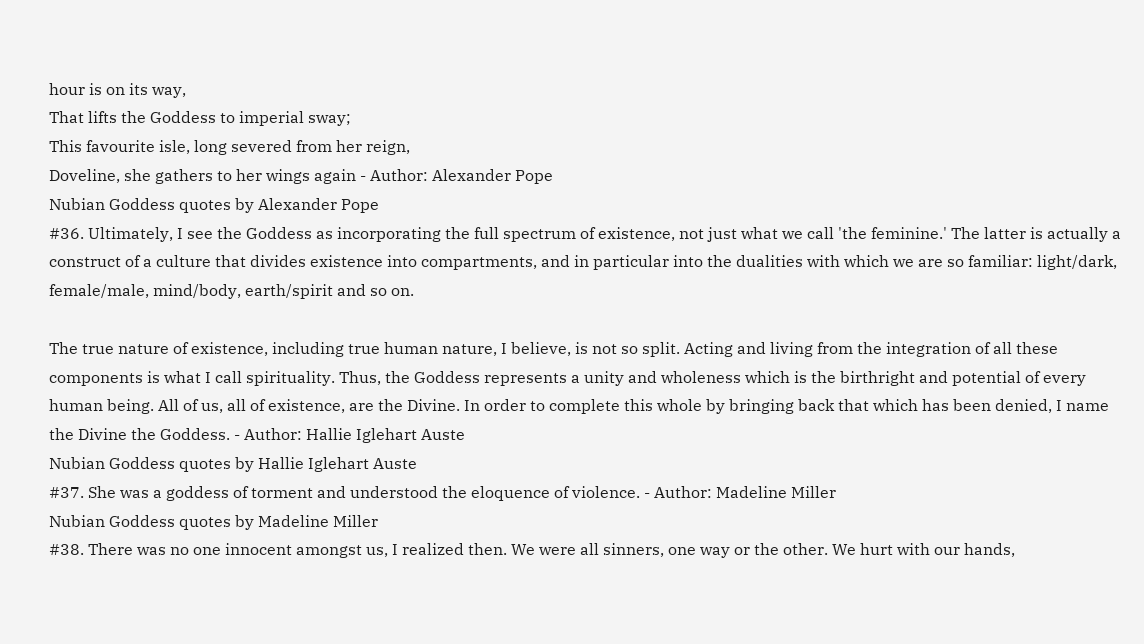hour is on its way,
That lifts the Goddess to imperial sway;
This favourite isle, long severed from her reign,
Doveline, she gathers to her wings again - Author: Alexander Pope
Nubian Goddess quotes by Alexander Pope
#36. Ultimately, I see the Goddess as incorporating the full spectrum of existence, not just what we call 'the feminine.' The latter is actually a construct of a culture that divides existence into compartments, and in particular into the dualities with which we are so familiar: light/dark, female/male, mind/body, earth/spirit and so on.

The true nature of existence, including true human nature, I believe, is not so split. Acting and living from the integration of all these components is what I call spirituality. Thus, the Goddess represents a unity and wholeness which is the birthright and potential of every human being. All of us, all of existence, are the Divine. In order to complete this whole by bringing back that which has been denied, I name the Divine the Goddess. - Author: Hallie Iglehart Auste
Nubian Goddess quotes by Hallie Iglehart Auste
#37. She was a goddess of torment and understood the eloquence of violence. - Author: Madeline Miller
Nubian Goddess quotes by Madeline Miller
#38. There was no one innocent amongst us, I realized then. We were all sinners, one way or the other. We hurt with our hands,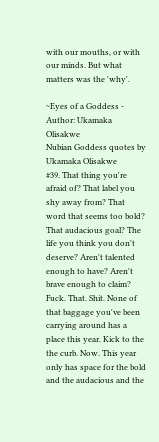with our mouths, or with our minds. But what matters was the 'why'.

~Eyes of a Goddess - Author: Ukamaka Olisakwe
Nubian Goddess quotes by Ukamaka Olisakwe
#39. That thing you're afraid of? That label you shy away from? That word that seems too bold? That audacious goal? The life you think you don't deserve? Aren't talented enough to have? Aren't brave enough to claim? Fuck. That. Shit. None of that baggage you've been carrying around has a place this year. Kick to the the curb. Now. This year only has space for the bold and the audacious and the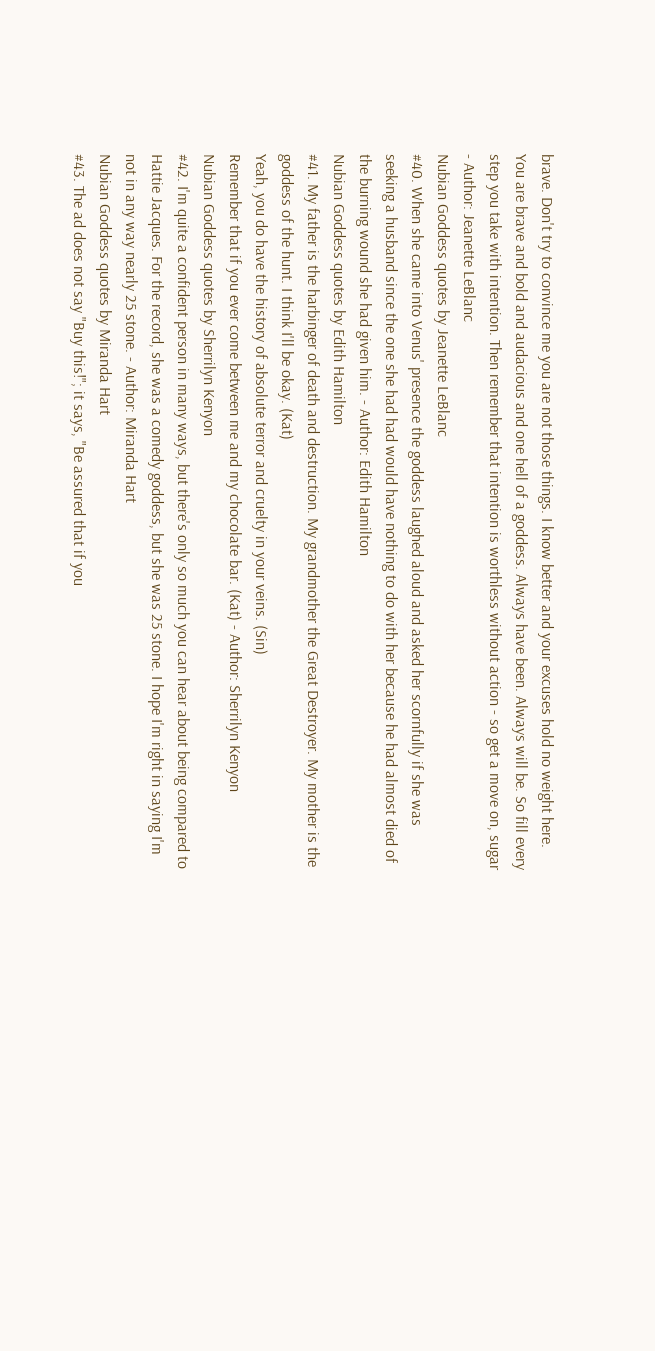brave. Don't try to convince me you are not those things. I know better and your excuses hold no weight here. You are brave and bold and audacious and one hell of a goddess. Always have been. Always will be. So fill every step you take with intention. Then remember that intention is worthless without action - so get a move on, sugar - Author: Jeanette LeBlanc
Nubian Goddess quotes by Jeanette LeBlanc
#40. When she came into Venus' presence the goddess laughed aloud and asked her scornfully if she was seeking a husband since the one she had had would have nothing to do with her because he had almost died of the burning wound she had given him. - Author: Edith Hamilton
Nubian Goddess quotes by Edith Hamilton
#41. My father is the harbinger of death and destruction. My grandmother the Great Destroyer. My mother is the goddess of the hunt. I think I'll be okay. (Kat)
Yeah, you do have the history of absolute terror and cruelty in your veins. (Sin)
Remember that if you ever come between me and my chocolate bar. (Kat) - Author: Sherrilyn Kenyon
Nubian Goddess quotes by Sherrilyn Kenyon
#42. I'm quite a confident person in many ways, but there's only so much you can hear about being compared to Hattie Jacques. For the record, she was a comedy goddess, but she was 25 stone. I hope I'm right in saying I'm not in any way nearly 25 stone. - Author: Miranda Hart
Nubian Goddess quotes by Miranda Hart
#43. The ad does not say "Buy this!"; it says, "Be assured that if you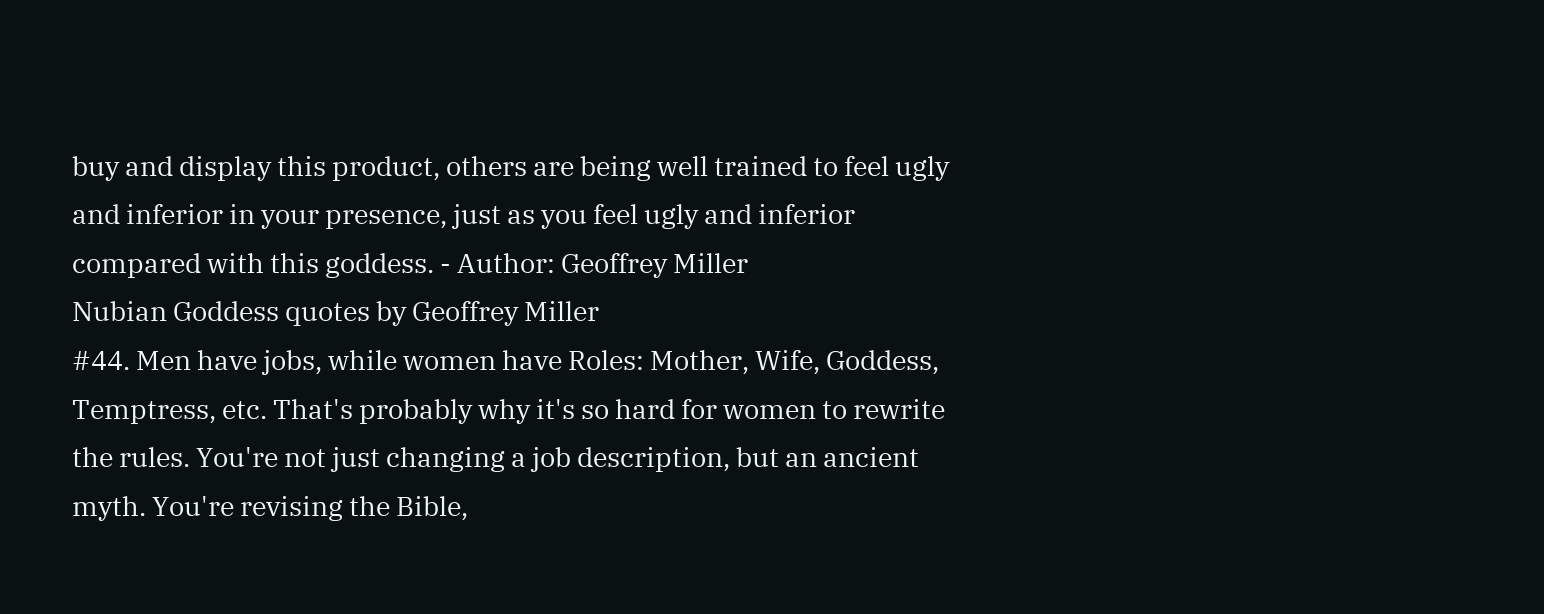buy and display this product, others are being well trained to feel ugly and inferior in your presence, just as you feel ugly and inferior compared with this goddess. - Author: Geoffrey Miller
Nubian Goddess quotes by Geoffrey Miller
#44. Men have jobs, while women have Roles: Mother, Wife, Goddess, Temptress, etc. That's probably why it's so hard for women to rewrite the rules. You're not just changing a job description, but an ancient myth. You're revising the Bible,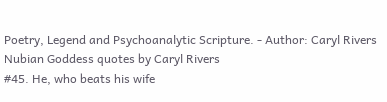Poetry, Legend and Psychoanalytic Scripture. - Author: Caryl Rivers
Nubian Goddess quotes by Caryl Rivers
#45. He, who beats his wife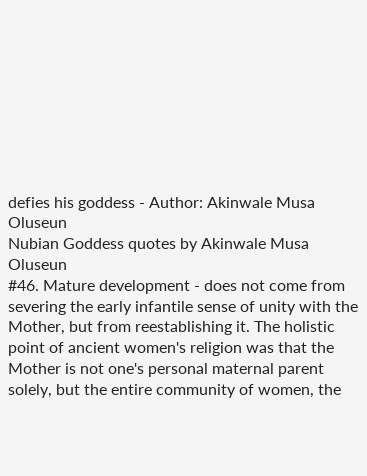defies his goddess - Author: Akinwale Musa Oluseun
Nubian Goddess quotes by Akinwale Musa Oluseun
#46. Mature development - does not come from severing the early infantile sense of unity with the Mother, but from reestablishing it. The holistic point of ancient women's religion was that the Mother is not one's personal maternal parent solely, but the entire community of women, the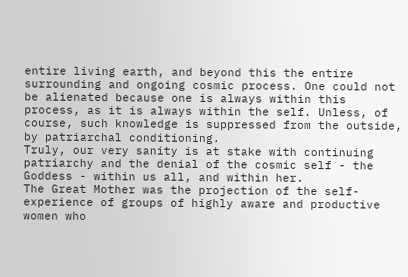entire living earth, and beyond this the entire surrounding and ongoing cosmic process. One could not be alienated because one is always within this process, as it is always within the self. Unless, of course, such knowledge is suppressed from the outside, by patriarchal conditioning.
Truly, our very sanity is at stake with continuing patriarchy and the denial of the cosmic self - the Goddess - within us all, and within her.
The Great Mother was the projection of the self-experience of groups of highly aware and productive women who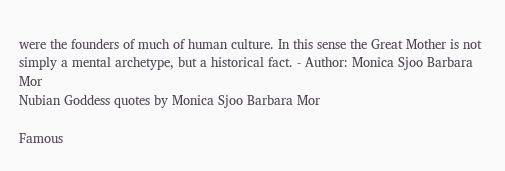were the founders of much of human culture. In this sense the Great Mother is not simply a mental archetype, but a historical fact. - Author: Monica Sjoo Barbara Mor
Nubian Goddess quotes by Monica Sjoo Barbara Mor

Famous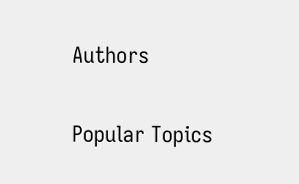Authors

Popular Topics